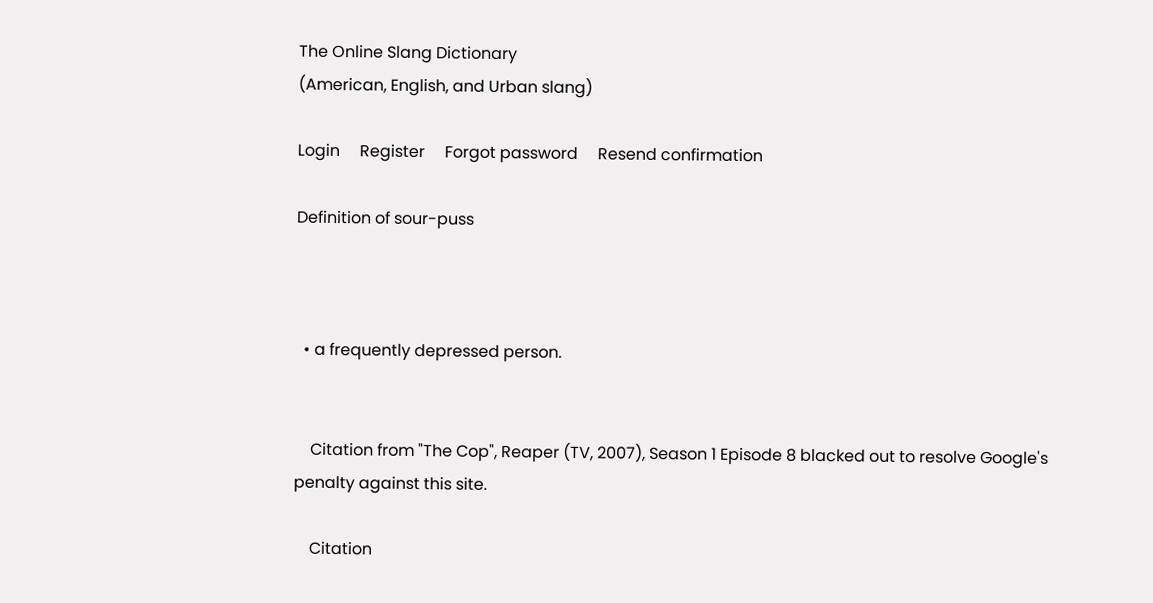The Online Slang Dictionary
(American, English, and Urban slang)

Login     Register     Forgot password     Resend confirmation

Definition of sour-puss



  • a frequently depressed person.


    Citation from "The Cop", Reaper (TV, 2007), Season 1 Episode 8 blacked out to resolve Google's penalty against this site.

    Citation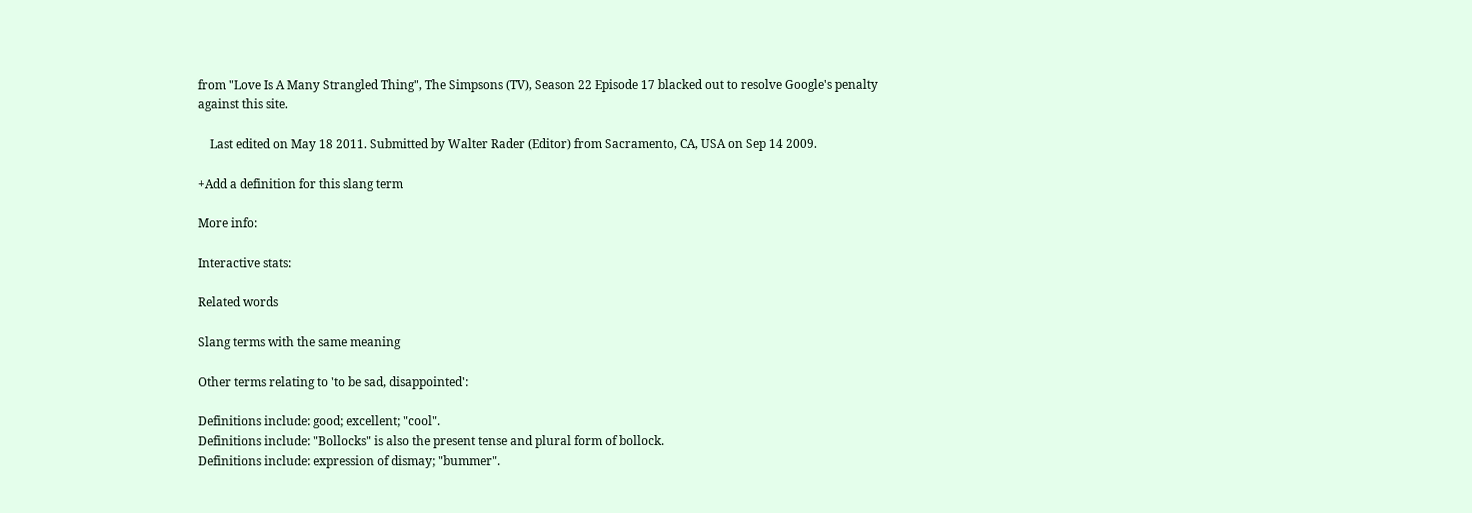from "Love Is A Many Strangled Thing", The Simpsons (TV), Season 22 Episode 17 blacked out to resolve Google's penalty against this site.

    Last edited on May 18 2011. Submitted by Walter Rader (Editor) from Sacramento, CA, USA on Sep 14 2009.

+Add a definition for this slang term

More info:

Interactive stats:

Related words

Slang terms with the same meaning

Other terms relating to 'to be sad, disappointed':

Definitions include: good; excellent; "cool".
Definitions include: "Bollocks" is also the present tense and plural form of bollock.
Definitions include: expression of dismay; "bummer".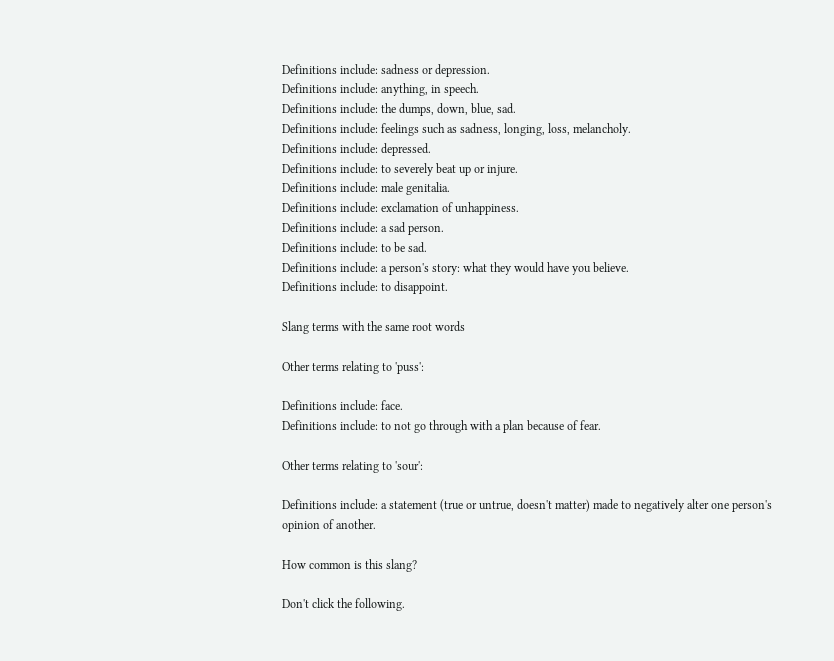Definitions include: sadness or depression.
Definitions include: anything, in speech.
Definitions include: the dumps, down, blue, sad.
Definitions include: feelings such as sadness, longing, loss, melancholy.
Definitions include: depressed.
Definitions include: to severely beat up or injure.
Definitions include: male genitalia.
Definitions include: exclamation of unhappiness.
Definitions include: a sad person.
Definitions include: to be sad.
Definitions include: a person's story: what they would have you believe.
Definitions include: to disappoint.

Slang terms with the same root words

Other terms relating to 'puss':

Definitions include: face.
Definitions include: to not go through with a plan because of fear.

Other terms relating to 'sour':

Definitions include: a statement (true or untrue, doesn't matter) made to negatively alter one person's opinion of another.

How common is this slang?

Don't click the following.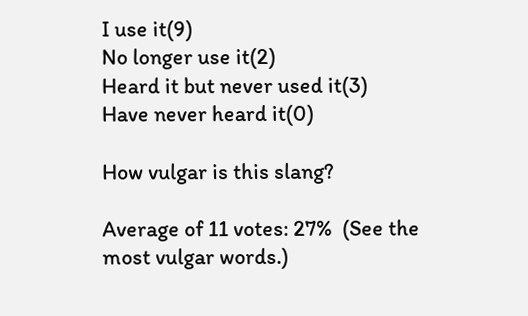I use it(9)
No longer use it(2)
Heard it but never used it(3)
Have never heard it(0)

How vulgar is this slang?

Average of 11 votes: 27%  (See the most vulgar words.)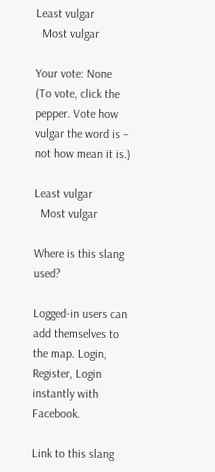Least vulgar
  Most vulgar

Your vote: None   (To vote, click the pepper. Vote how vulgar the word is – not how mean it is.)

Least vulgar
  Most vulgar

Where is this slang used?

Logged-in users can add themselves to the map. Login, Register, Login instantly with Facebook.

Link to this slang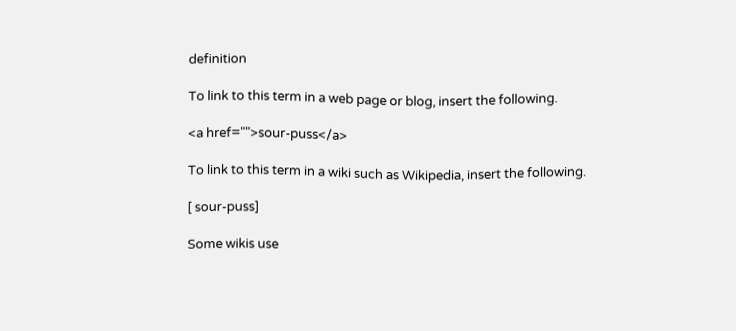definition

To link to this term in a web page or blog, insert the following.

<a href="">sour-puss</a>

To link to this term in a wiki such as Wikipedia, insert the following.

[ sour-puss]

Some wikis use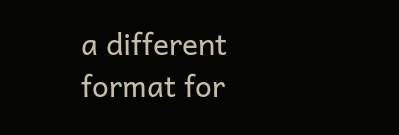a different format for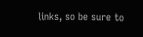links, so be sure to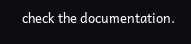check the documentation.